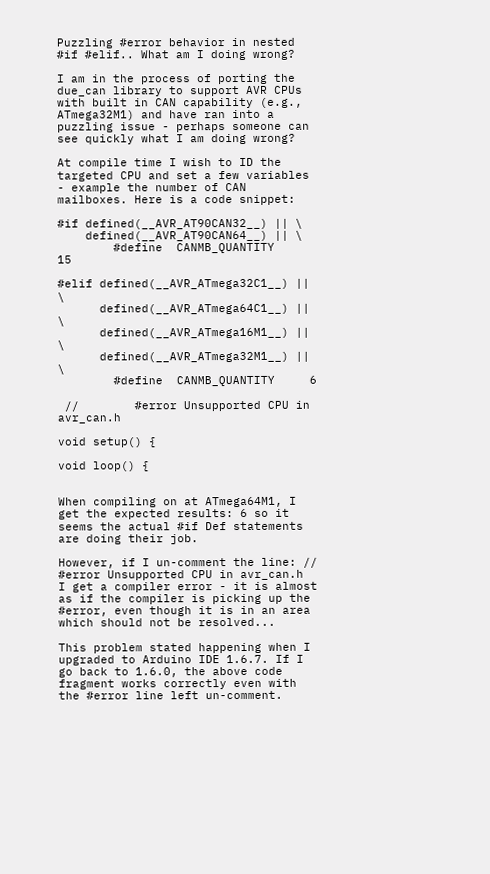Puzzling #error behavior in nested #if #elif.. What am I doing wrong?

I am in the process of porting the due_can library to support AVR CPUs with built in CAN capability (e.g., ATmega32M1) and have ran into a puzzling issue - perhaps someone can see quickly what I am doing wrong?

At compile time I wish to ID the targeted CPU and set a few variables - example the number of CAN mailboxes. Here is a code snippet:

#if defined(__AVR_AT90CAN32__) || \
    defined(__AVR_AT90CAN64__) || \
        #define  CANMB_QUANTITY     15

#elif defined(__AVR_ATmega32C1__) || \
      defined(__AVR_ATmega64C1__) || \
      defined(__AVR_ATmega16M1__) || \
      defined(__AVR_ATmega32M1__) || \
        #define  CANMB_QUANTITY     6

 //        #error Unsupported CPU in avr_can.h

void setup() {

void loop() {


When compiling on at ATmega64M1, I get the expected results: 6 so it seems the actual #if Def statements are doing their job.

However, if I un-comment the line: // #error Unsupported CPU in avr_can.h
I get a compiler error - it is almost as if the compiler is picking up the #error, even though it is in an area which should not be resolved...

This problem stated happening when I upgraded to Arduino IDE 1.6.7. If I go back to 1.6.0, the above code fragment works correctly even with the #error line left un-comment.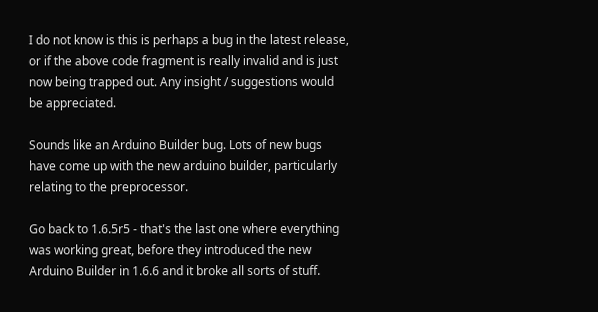I do not know is this is perhaps a bug in the latest release, or if the above code fragment is really invalid and is just now being trapped out. Any insight / suggestions would be appreciated.

Sounds like an Arduino Builder bug. Lots of new bugs have come up with the new arduino builder, particularly relating to the preprocessor.

Go back to 1.6.5r5 - that's the last one where everything was working great, before they introduced the new Arduino Builder in 1.6.6 and it broke all sorts of stuff.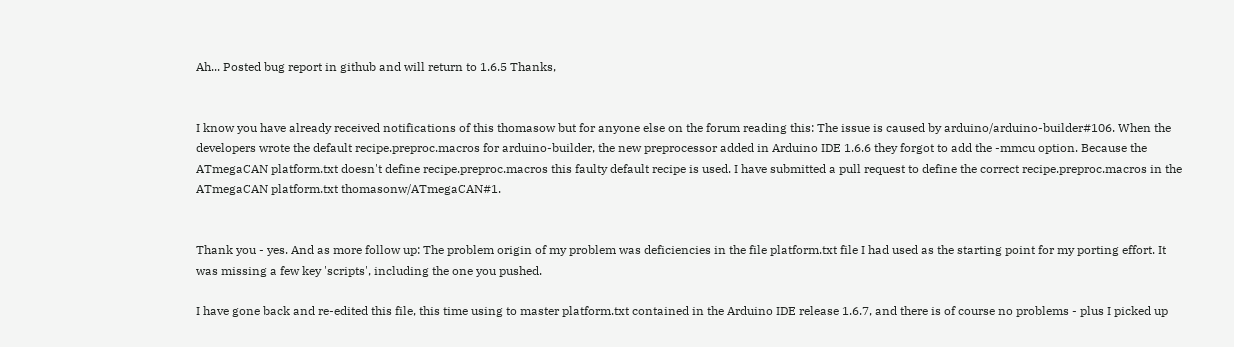Ah... Posted bug report in github and will return to 1.6.5 Thanks,


I know you have already received notifications of this thomasow but for anyone else on the forum reading this: The issue is caused by arduino/arduino-builder#106. When the developers wrote the default recipe.preproc.macros for arduino-builder, the new preprocessor added in Arduino IDE 1.6.6 they forgot to add the -mmcu option. Because the ATmegaCAN platform.txt doesn't define recipe.preproc.macros this faulty default recipe is used. I have submitted a pull request to define the correct recipe.preproc.macros in the ATmegaCAN platform.txt thomasonw/ATmegaCAN#1.


Thank you - yes. And as more follow up: The problem origin of my problem was deficiencies in the file platform.txt file I had used as the starting point for my porting effort. It was missing a few key 'scripts', including the one you pushed.

I have gone back and re-edited this file, this time using to master platform.txt contained in the Arduino IDE release 1.6.7, and there is of course no problems - plus I picked up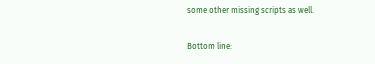some other missing scripts as well.

Bottom line: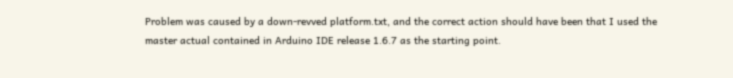Problem was caused by a down-revved platform.txt, and the correct action should have been that I used the master actual contained in Arduino IDE release 1.6.7 as the starting point.